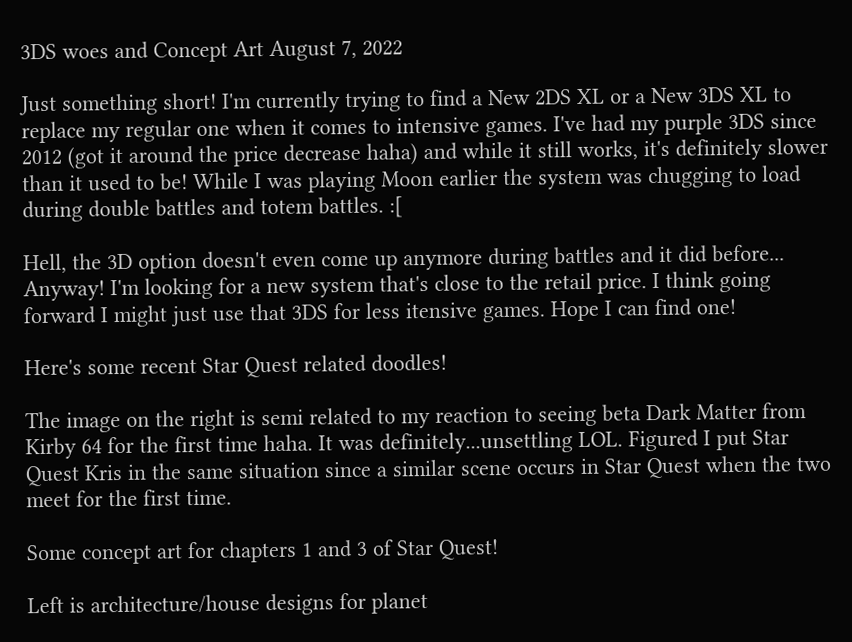3DS woes and Concept Art August 7, 2022

Just something short! I'm currently trying to find a New 2DS XL or a New 3DS XL to replace my regular one when it comes to intensive games. I've had my purple 3DS since 2012 (got it around the price decrease haha) and while it still works, it's definitely slower than it used to be! While I was playing Moon earlier the system was chugging to load during double battles and totem battles. :[

Hell, the 3D option doesn't even come up anymore during battles and it did before... Anyway! I'm looking for a new system that's close to the retail price. I think going forward I might just use that 3DS for less itensive games. Hope I can find one!

Here's some recent Star Quest related doodles!

The image on the right is semi related to my reaction to seeing beta Dark Matter from Kirby 64 for the first time haha. It was definitely...unsettling LOL. Figured I put Star Quest Kris in the same situation since a similar scene occurs in Star Quest when the two meet for the first time.

Some concept art for chapters 1 and 3 of Star Quest!

Left is architecture/house designs for planet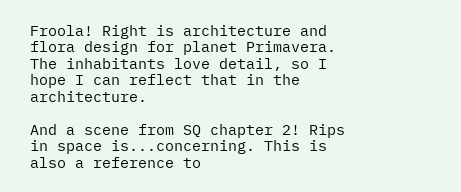Froola! Right is architecture and flora design for planet Primavera. The inhabitants love detail, so I hope I can reflect that in the architecture.

And a scene from SQ chapter 2! Rips in space is...concerning. This is also a reference to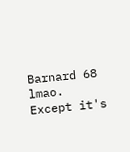Barnard 68 lmao. Except it's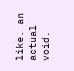like. an actual void.